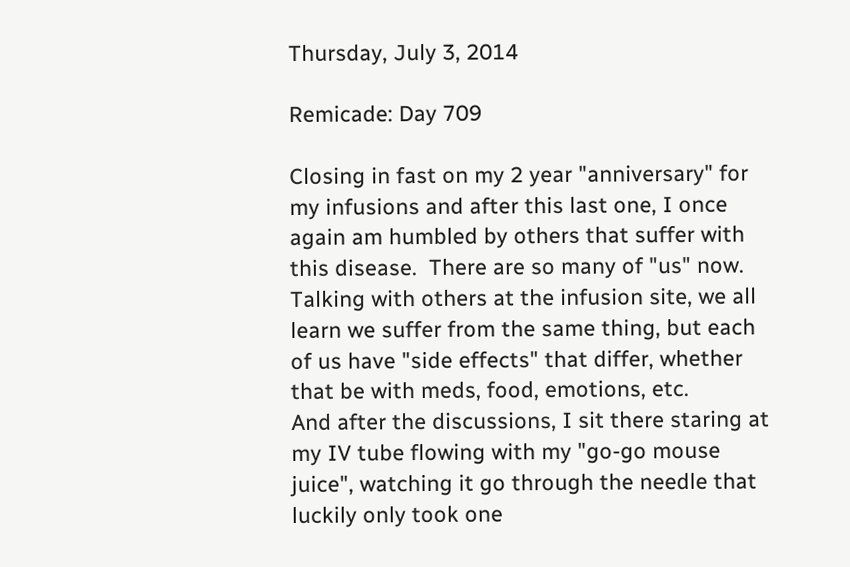Thursday, July 3, 2014

Remicade: Day 709

Closing in fast on my 2 year "anniversary" for my infusions and after this last one, I once again am humbled by others that suffer with this disease.  There are so many of "us" now.
Talking with others at the infusion site, we all learn we suffer from the same thing, but each of us have "side effects" that differ, whether that be with meds, food, emotions, etc.
And after the discussions, I sit there staring at my IV tube flowing with my "go-go mouse juice", watching it go through the needle that luckily only took one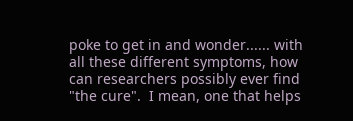poke to get in and wonder...... with all these different symptoms, how can researchers possibly ever find "the cure".  I mean, one that helps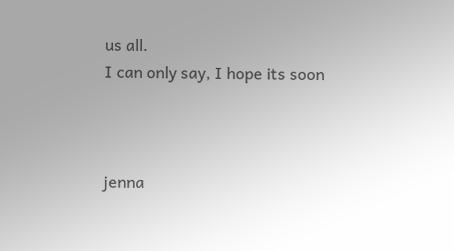us all.
I can only say, I hope its soon



jenna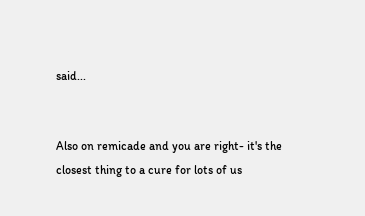said...


Also on remicade and you are right- it's the closest thing to a cure for lots of us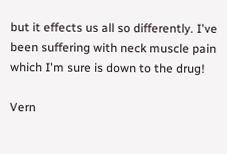but it effects us all so differently. I've been suffering with neck muscle pain which I'm sure is down to the drug!

Vern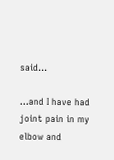said...

...and I have had joint pain in my elbow and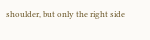shoulder, but only the right side